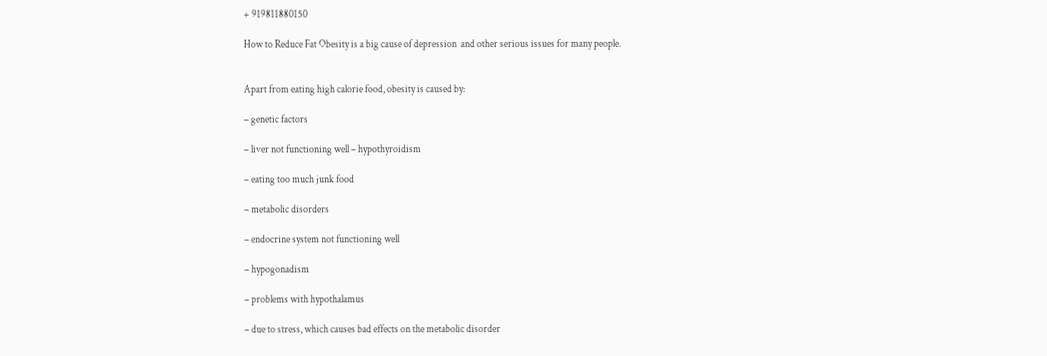+ 919811880150

How to Reduce Fat Obesity is a big cause of depression  and other serious issues for many people.


Apart from eating high calorie food, obesity is caused by:

– genetic factors

– liver not functioning well – hypothyroidism

– eating too much junk food

– metabolic disorders

– endocrine system not functioning well

– hypogonadism

– problems with hypothalamus

– due to stress, which causes bad effects on the metabolic disorder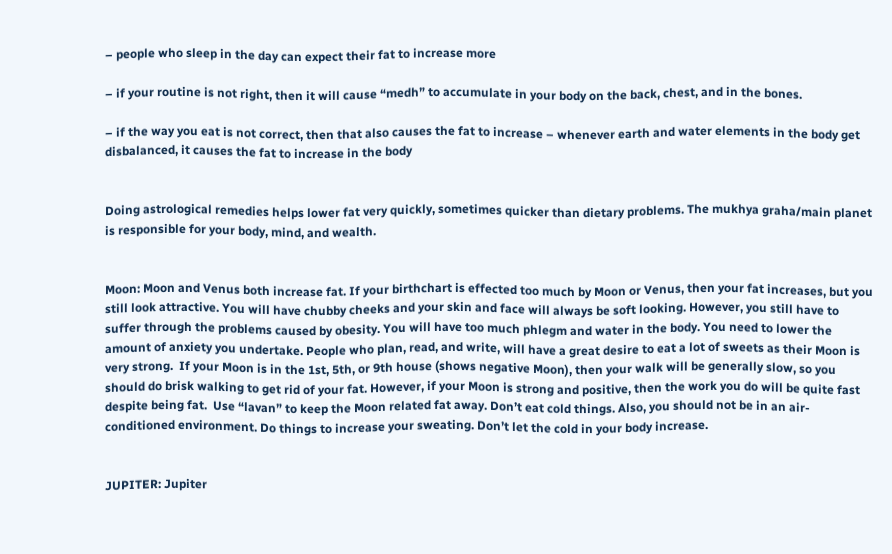– people who sleep in the day can expect their fat to increase more

– if your routine is not right, then it will cause “medh” to accumulate in your body on the back, chest, and in the bones.

– if the way you eat is not correct, then that also causes the fat to increase – whenever earth and water elements in the body get disbalanced, it causes the fat to increase in the body


Doing astrological remedies helps lower fat very quickly, sometimes quicker than dietary problems. The mukhya graha/main planet is responsible for your body, mind, and wealth.


Moon: Moon and Venus both increase fat. If your birthchart is effected too much by Moon or Venus, then your fat increases, but you still look attractive. You will have chubby cheeks and your skin and face will always be soft looking. However, you still have to suffer through the problems caused by obesity. You will have too much phlegm and water in the body. You need to lower the amount of anxiety you undertake. People who plan, read, and write, will have a great desire to eat a lot of sweets as their Moon is very strong.  If your Moon is in the 1st, 5th, or 9th house (shows negative Moon), then your walk will be generally slow, so you should do brisk walking to get rid of your fat. However, if your Moon is strong and positive, then the work you do will be quite fast despite being fat.  Use “lavan” to keep the Moon related fat away. Don’t eat cold things. Also, you should not be in an air-conditioned environment. Do things to increase your sweating. Don’t let the cold in your body increase.


JUPITER: Jupiter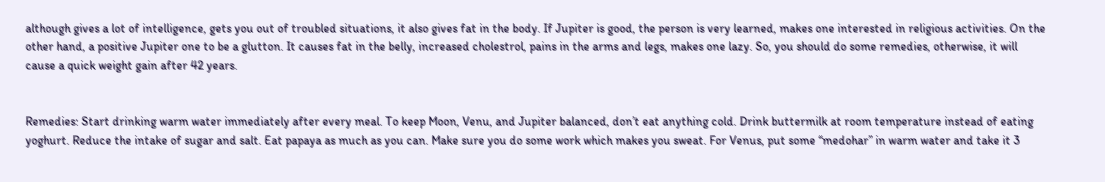although gives a lot of intelligence, gets you out of troubled situations, it also gives fat in the body. If Jupiter is good, the person is very learned, makes one interested in religious activities. On the other hand, a positive Jupiter one to be a glutton. It causes fat in the belly, increased cholestrol, pains in the arms and legs, makes one lazy. So, you should do some remedies, otherwise, it will cause a quick weight gain after 42 years.


Remedies: Start drinking warm water immediately after every meal. To keep Moon, Venu, and Jupiter balanced, don’t eat anything cold. Drink buttermilk at room temperature instead of eating yoghurt. Reduce the intake of sugar and salt. Eat papaya as much as you can. Make sure you do some work which makes you sweat. For Venus, put some “medohar” in warm water and take it 3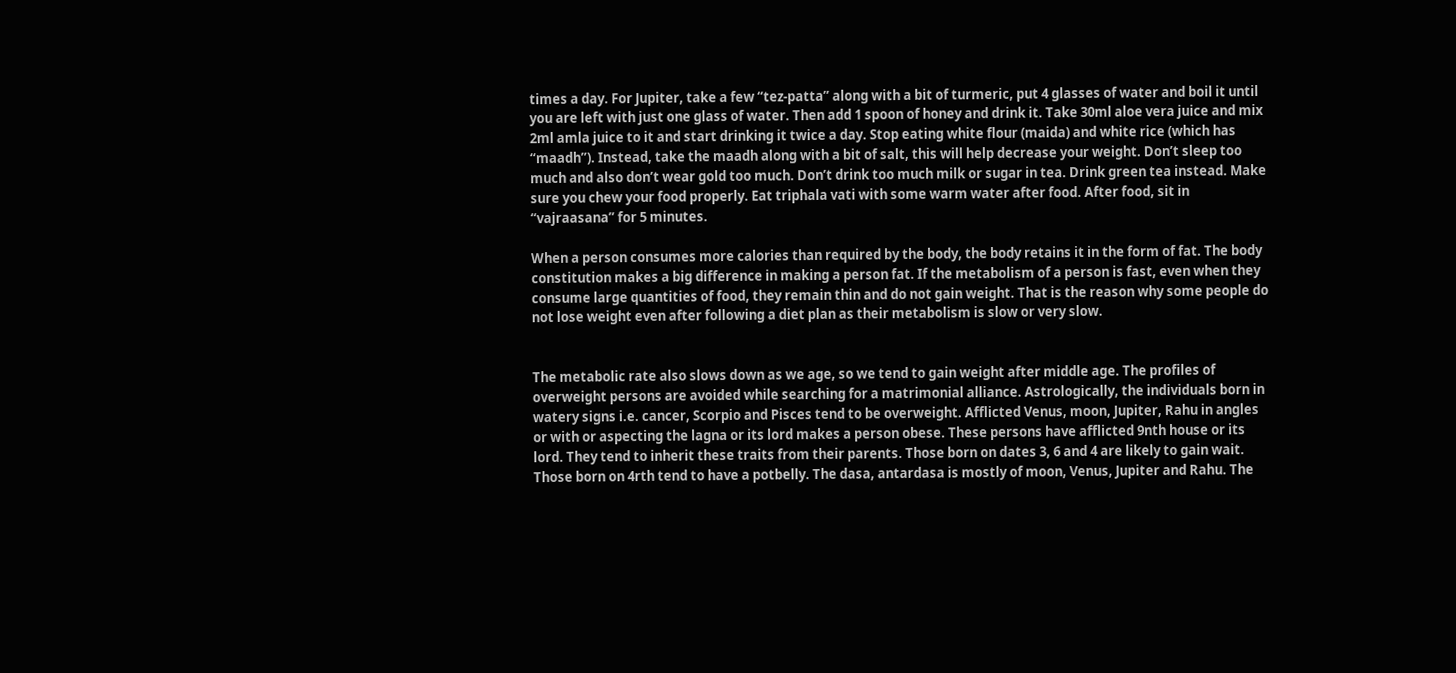times a day. For Jupiter, take a few “tez-patta” along with a bit of turmeric, put 4 glasses of water and boil it until you are left with just one glass of water. Then add 1 spoon of honey and drink it. Take 30ml aloe vera juice and mix 2ml amla juice to it and start drinking it twice a day. Stop eating white flour (maida) and white rice (which has “maadh”). Instead, take the maadh along with a bit of salt, this will help decrease your weight. Don’t sleep too much and also don’t wear gold too much. Don’t drink too much milk or sugar in tea. Drink green tea instead. Make sure you chew your food properly. Eat triphala vati with some warm water after food. After food, sit in “vajraasana” for 5 minutes.

When a person consumes more calories than required by the body, the body retains it in the form of fat. The body constitution makes a big difference in making a person fat. If the metabolism of a person is fast, even when they consume large quantities of food, they remain thin and do not gain weight. That is the reason why some people do not lose weight even after following a diet plan as their metabolism is slow or very slow.


The metabolic rate also slows down as we age, so we tend to gain weight after middle age. The profiles of overweight persons are avoided while searching for a matrimonial alliance. Astrologically, the individuals born in watery signs i.e. cancer, Scorpio and Pisces tend to be overweight. Afflicted Venus, moon, Jupiter, Rahu in angles or with or aspecting the lagna or its lord makes a person obese. These persons have afflicted 9nth house or its lord. They tend to inherit these traits from their parents. Those born on dates 3, 6 and 4 are likely to gain wait. Those born on 4rth tend to have a potbelly. The dasa, antardasa is mostly of moon, Venus, Jupiter and Rahu. The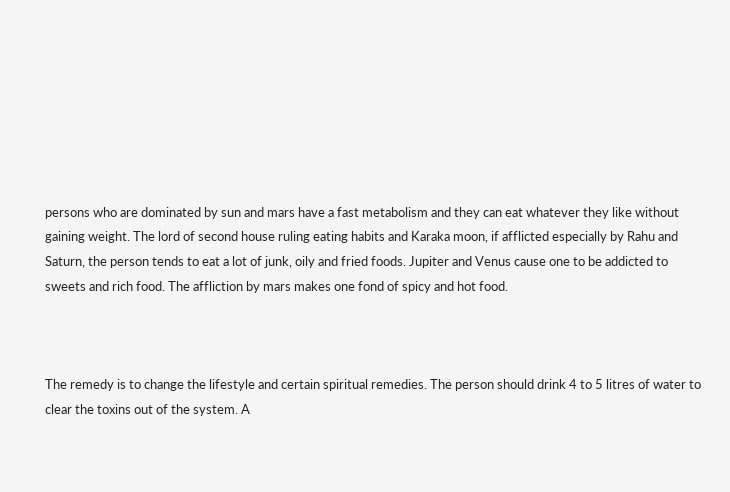persons who are dominated by sun and mars have a fast metabolism and they can eat whatever they like without gaining weight. The lord of second house ruling eating habits and Karaka moon, if afflicted especially by Rahu and Saturn, the person tends to eat a lot of junk, oily and fried foods. Jupiter and Venus cause one to be addicted to sweets and rich food. The affliction by mars makes one fond of spicy and hot food.



The remedy is to change the lifestyle and certain spiritual remedies. The person should drink 4 to 5 litres of water to clear the toxins out of the system. A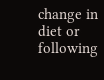change in diet or following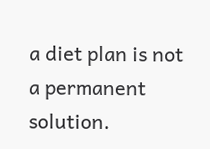a diet plan is not a permanent solution.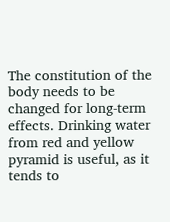The constitution of the body needs to be changed for long-term effects. Drinking water from red and yellow pyramid is useful, as it tends to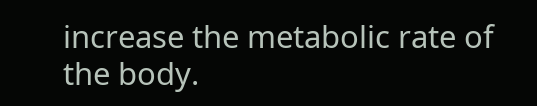increase the metabolic rate of the body.